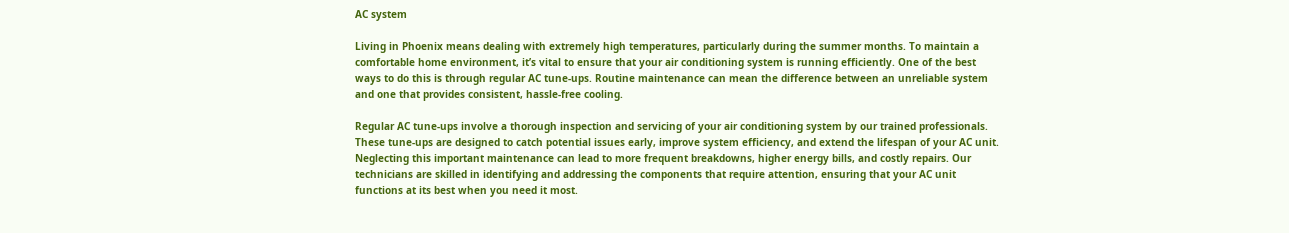AC system

Living in Phoenix means dealing with extremely high temperatures, particularly during the summer months. To maintain a comfortable home environment, it’s vital to ensure that your air conditioning system is running efficiently. One of the best ways to do this is through regular AC tune-ups. Routine maintenance can mean the difference between an unreliable system and one that provides consistent, hassle-free cooling.

Regular AC tune-ups involve a thorough inspection and servicing of your air conditioning system by our trained professionals. These tune-ups are designed to catch potential issues early, improve system efficiency, and extend the lifespan of your AC unit. Neglecting this important maintenance can lead to more frequent breakdowns, higher energy bills, and costly repairs. Our technicians are skilled in identifying and addressing the components that require attention, ensuring that your AC unit functions at its best when you need it most.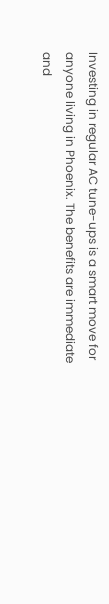Investing in regular AC tune-ups is a smart move for anyone living in Phoenix. The benefits are immediate and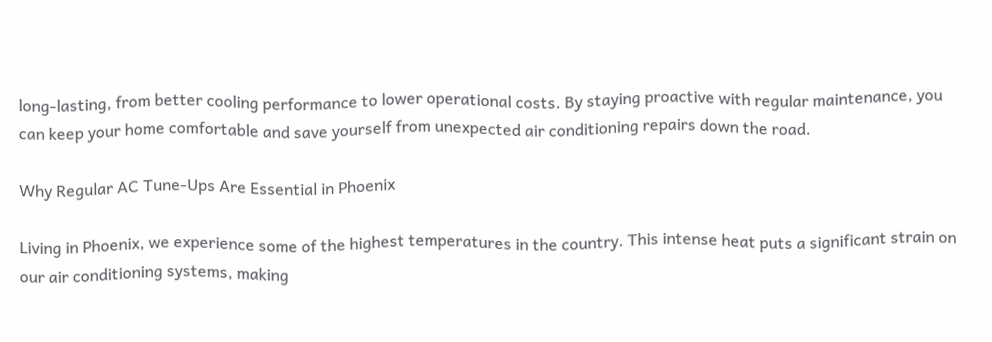long-lasting, from better cooling performance to lower operational costs. By staying proactive with regular maintenance, you can keep your home comfortable and save yourself from unexpected air conditioning repairs down the road.

Why Regular AC Tune-Ups Are Essential in Phoenix

Living in Phoenix, we experience some of the highest temperatures in the country. This intense heat puts a significant strain on our air conditioning systems, making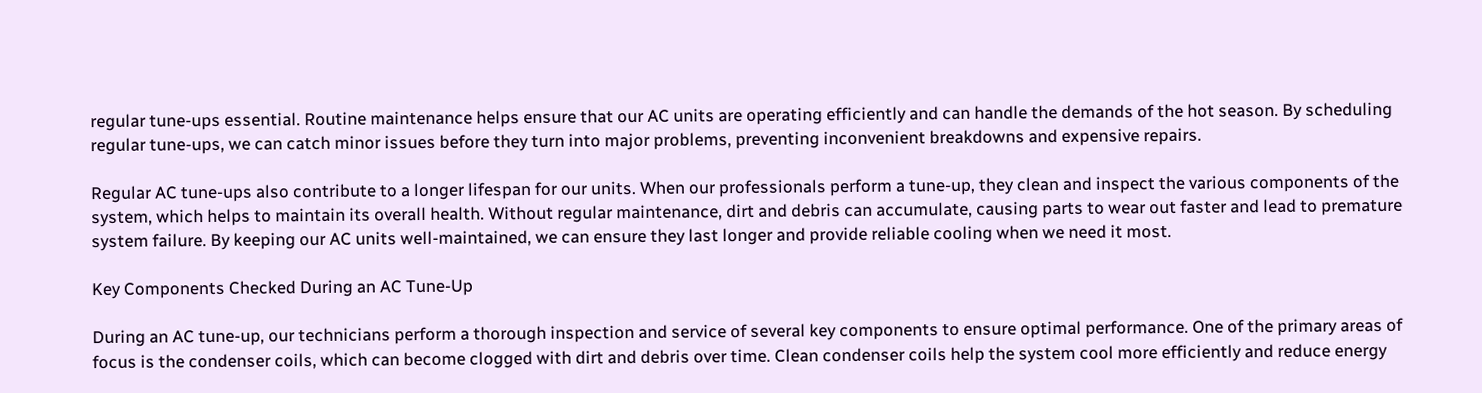regular tune-ups essential. Routine maintenance helps ensure that our AC units are operating efficiently and can handle the demands of the hot season. By scheduling regular tune-ups, we can catch minor issues before they turn into major problems, preventing inconvenient breakdowns and expensive repairs.

Regular AC tune-ups also contribute to a longer lifespan for our units. When our professionals perform a tune-up, they clean and inspect the various components of the system, which helps to maintain its overall health. Without regular maintenance, dirt and debris can accumulate, causing parts to wear out faster and lead to premature system failure. By keeping our AC units well-maintained, we can ensure they last longer and provide reliable cooling when we need it most.

Key Components Checked During an AC Tune-Up

During an AC tune-up, our technicians perform a thorough inspection and service of several key components to ensure optimal performance. One of the primary areas of focus is the condenser coils, which can become clogged with dirt and debris over time. Clean condenser coils help the system cool more efficiently and reduce energy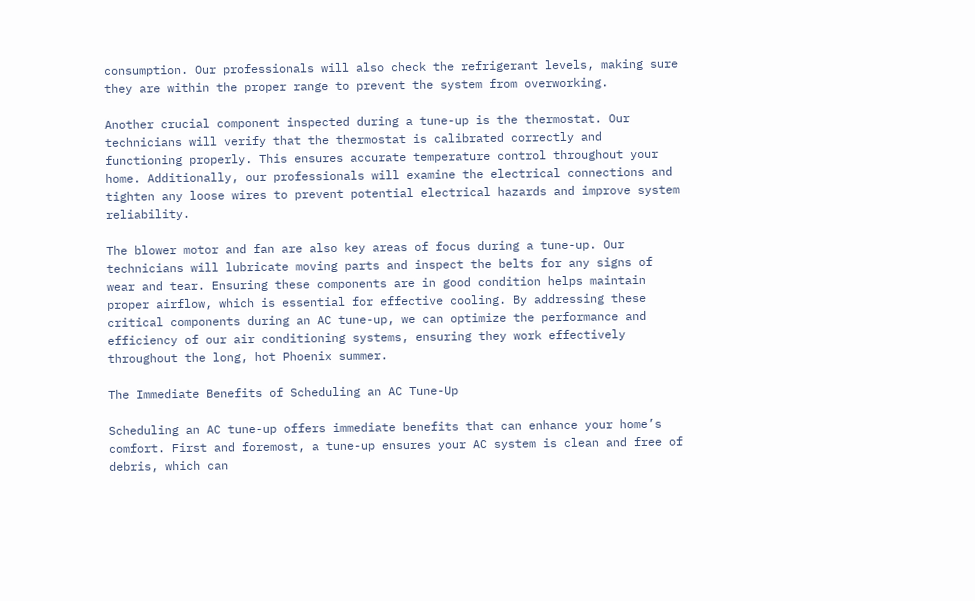consumption. Our professionals will also check the refrigerant levels, making sure they are within the proper range to prevent the system from overworking.

Another crucial component inspected during a tune-up is the thermostat. Our technicians will verify that the thermostat is calibrated correctly and functioning properly. This ensures accurate temperature control throughout your home. Additionally, our professionals will examine the electrical connections and tighten any loose wires to prevent potential electrical hazards and improve system reliability.

The blower motor and fan are also key areas of focus during a tune-up. Our technicians will lubricate moving parts and inspect the belts for any signs of wear and tear. Ensuring these components are in good condition helps maintain proper airflow, which is essential for effective cooling. By addressing these critical components during an AC tune-up, we can optimize the performance and efficiency of our air conditioning systems, ensuring they work effectively throughout the long, hot Phoenix summer.

The Immediate Benefits of Scheduling an AC Tune-Up

Scheduling an AC tune-up offers immediate benefits that can enhance your home’s comfort. First and foremost, a tune-up ensures your AC system is clean and free of debris, which can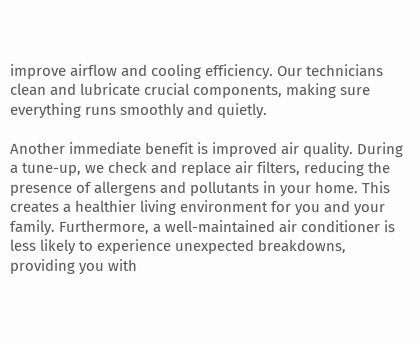improve airflow and cooling efficiency. Our technicians clean and lubricate crucial components, making sure everything runs smoothly and quietly.

Another immediate benefit is improved air quality. During a tune-up, we check and replace air filters, reducing the presence of allergens and pollutants in your home. This creates a healthier living environment for you and your family. Furthermore, a well-maintained air conditioner is less likely to experience unexpected breakdowns, providing you with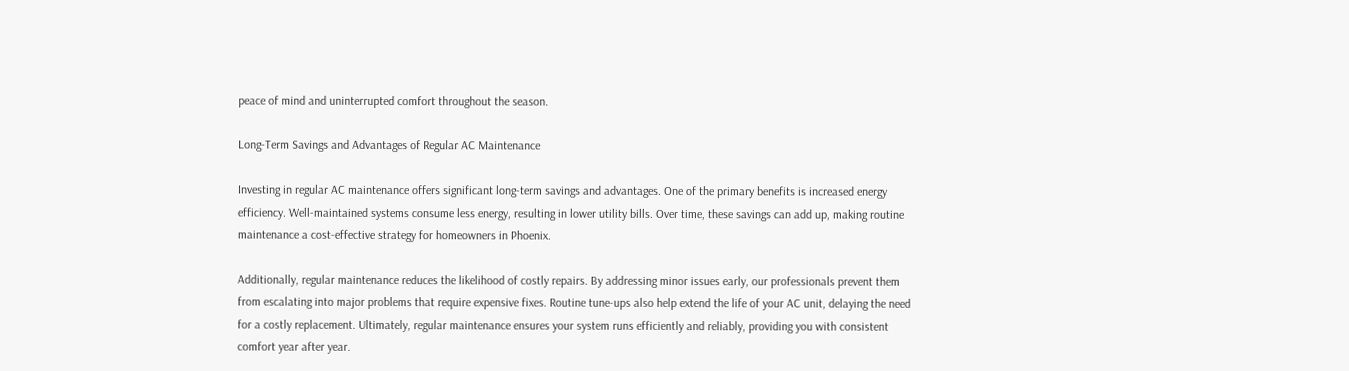peace of mind and uninterrupted comfort throughout the season.

Long-Term Savings and Advantages of Regular AC Maintenance

Investing in regular AC maintenance offers significant long-term savings and advantages. One of the primary benefits is increased energy efficiency. Well-maintained systems consume less energy, resulting in lower utility bills. Over time, these savings can add up, making routine maintenance a cost-effective strategy for homeowners in Phoenix.

Additionally, regular maintenance reduces the likelihood of costly repairs. By addressing minor issues early, our professionals prevent them from escalating into major problems that require expensive fixes. Routine tune-ups also help extend the life of your AC unit, delaying the need for a costly replacement. Ultimately, regular maintenance ensures your system runs efficiently and reliably, providing you with consistent comfort year after year.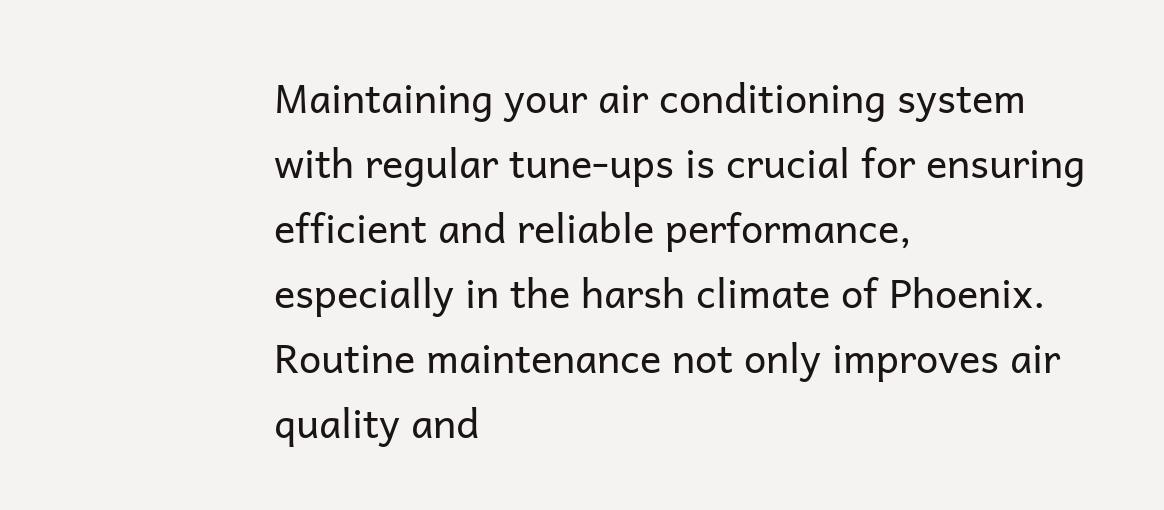Maintaining your air conditioning system with regular tune-ups is crucial for ensuring efficient and reliable performance, especially in the harsh climate of Phoenix. Routine maintenance not only improves air quality and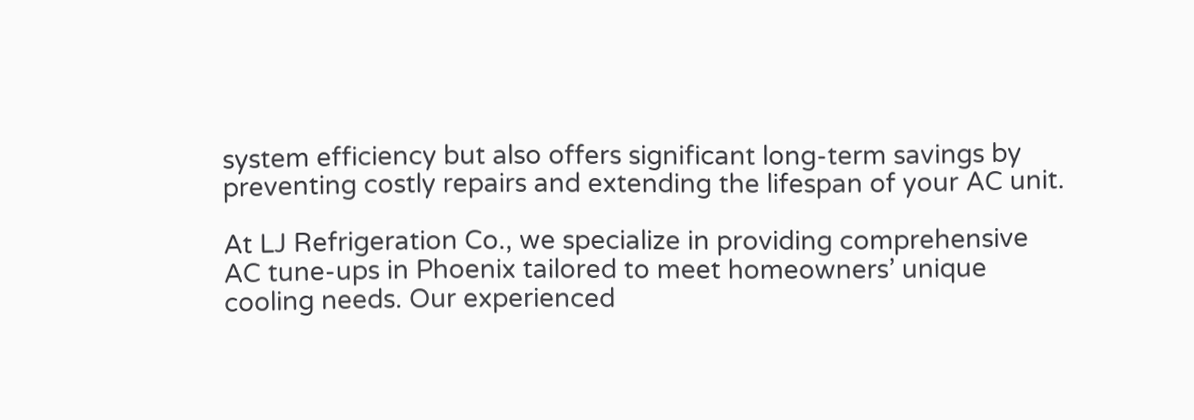system efficiency but also offers significant long-term savings by preventing costly repairs and extending the lifespan of your AC unit.

At LJ Refrigeration Co., we specialize in providing comprehensive AC tune-ups in Phoenix tailored to meet homeowners’ unique cooling needs. Our experienced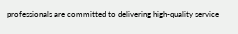professionals are committed to delivering high-quality service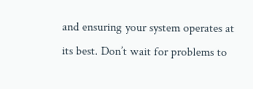and ensuring your system operates at its best. Don’t wait for problems to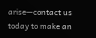arise—contact us today to make an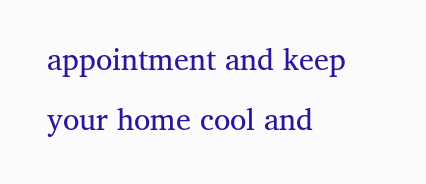appointment and keep your home cool and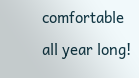comfortable all year long!